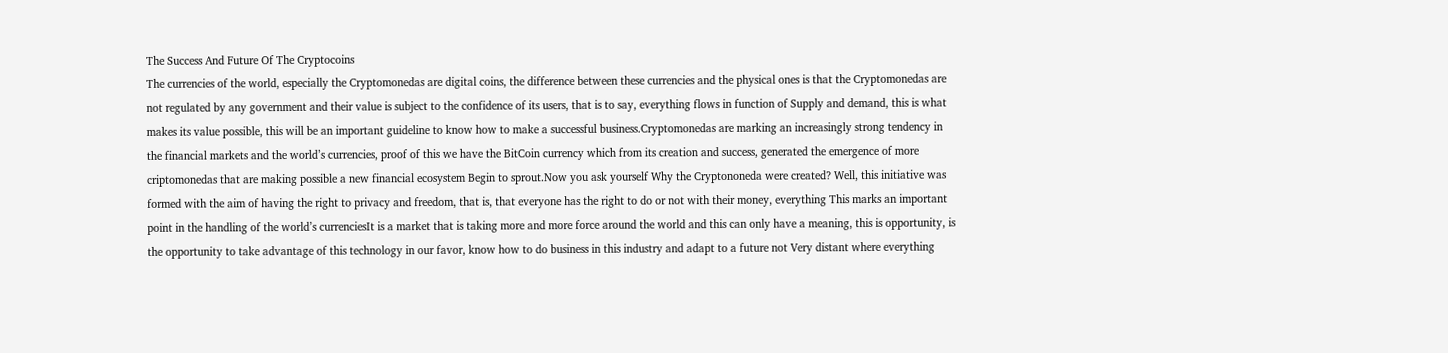The Success And Future Of The Cryptocoins
The currencies of the world, especially the Cryptomonedas are digital coins, the difference between these currencies and the physical ones is that the Cryptomonedas are not regulated by any government and their value is subject to the confidence of its users, that is to say, everything flows in function of Supply and demand, this is what makes its value possible, this will be an important guideline to know how to make a successful business.Cryptomonedas are marking an increasingly strong tendency in the financial markets and the world’s currencies, proof of this we have the BitCoin currency which from its creation and success, generated the emergence of more criptomonedas that are making possible a new financial ecosystem Begin to sprout.Now you ask yourself Why the Cryptononeda were created? Well, this initiative was formed with the aim of having the right to privacy and freedom, that is, that everyone has the right to do or not with their money, everything This marks an important point in the handling of the world’s currenciesIt is a market that is taking more and more force around the world and this can only have a meaning, this is opportunity, is the opportunity to take advantage of this technology in our favor, know how to do business in this industry and adapt to a future not Very distant where everything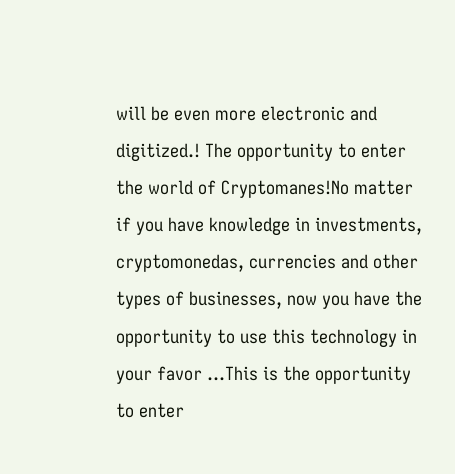will be even more electronic and digitized.! The opportunity to enter the world of Cryptomanes!No matter if you have knowledge in investments, cryptomonedas, currencies and other types of businesses, now you have the opportunity to use this technology in your favor …This is the opportunity to enter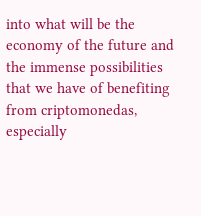into what will be the economy of the future and the immense possibilities that we have of benefiting from criptomonedas, especially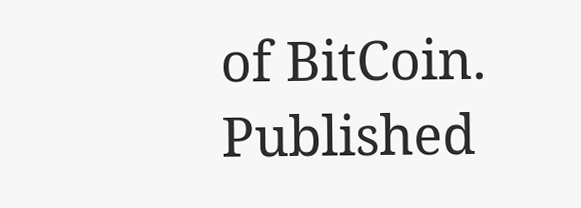of BitCoin.
Published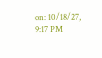on: 10/18/27, 9:17 PM